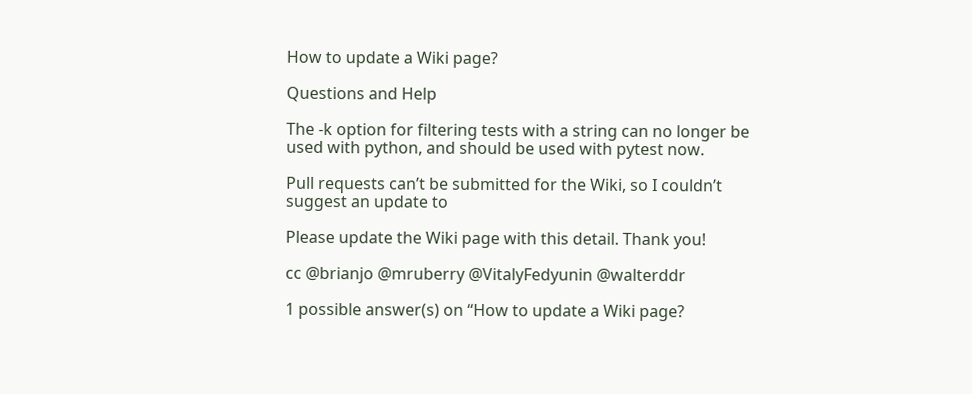How to update a Wiki page?

Questions and Help

The -k option for filtering tests with a string can no longer be used with python, and should be used with pytest now.

Pull requests can’t be submitted for the Wiki, so I couldn’t suggest an update to

Please update the Wiki page with this detail. Thank you!

cc @brianjo @mruberry @VitalyFedyunin @walterddr

1 possible answer(s) on “How to update a Wiki page?